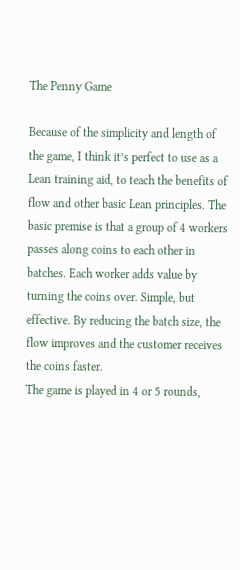The Penny Game

Because of the simplicity and length of the game, I think it’s perfect to use as a Lean training aid, to teach the benefits of flow and other basic Lean principles. The basic premise is that a group of 4 workers passes along coins to each other in batches. Each worker adds value by turning the coins over. Simple, but effective. By reducing the batch size, the flow improves and the customer receives the coins faster.
The game is played in 4 or 5 rounds,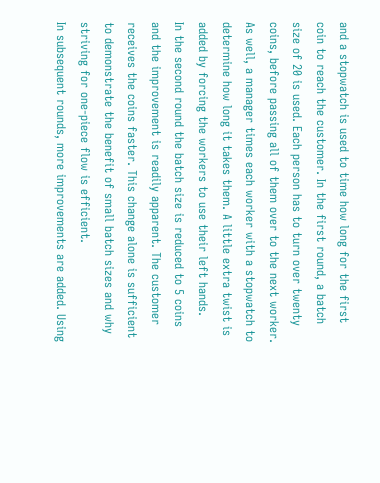and a stopwatch is used to time how long for the first coin to reach the customer. In the first round, a batch size of 20 is used. Each person has to turn over twenty coins, before passing all of them over to the next worker. As well, a manager times each worker with a stopwatch to determine how long it takes them. A little extra twist is added by forcing the workers to use their left hands.
In the second round the batch size is reduced to 5 coins and the improvement is readily apparent. The customer receives the coins faster. This change alone is sufficient to demonstrate the benefit of small batch sizes and why striving for one-piece flow is efficient.
In subsequent rounds, more improvements are added. Using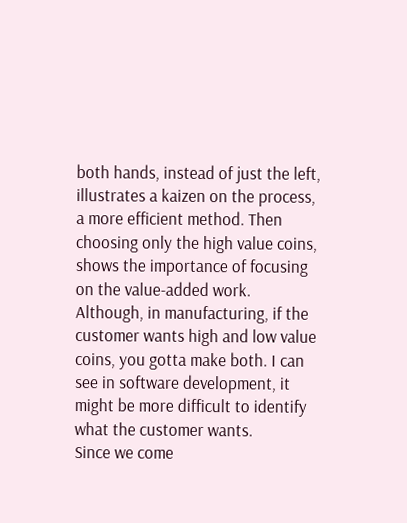both hands, instead of just the left, illustrates a kaizen on the process, a more efficient method. Then choosing only the high value coins, shows the importance of focusing on the value-added work. Although, in manufacturing, if the customer wants high and low value coins, you gotta make both. I can see in software development, it might be more difficult to identify what the customer wants.
Since we come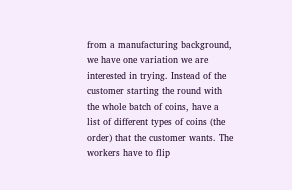from a manufacturing background, we have one variation we are interested in trying. Instead of the customer starting the round with the whole batch of coins, have a list of different types of coins (the order) that the customer wants. The workers have to flip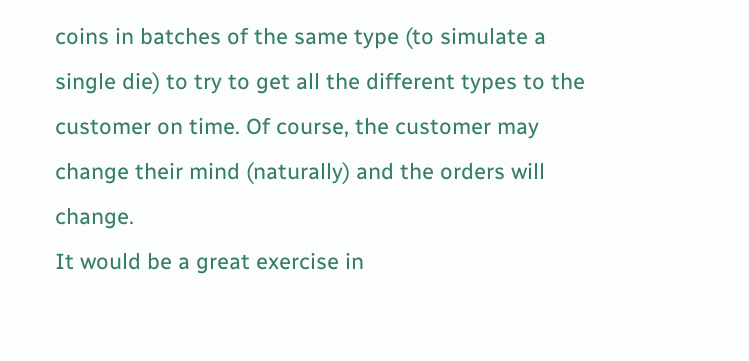coins in batches of the same type (to simulate a single die) to try to get all the different types to the customer on time. Of course, the customer may change their mind (naturally) and the orders will change.
It would be a great exercise in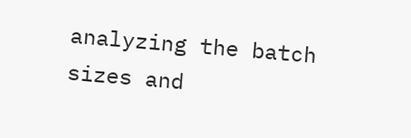analyzing the batch sizes and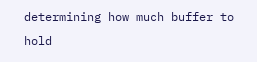determining how much buffer to hold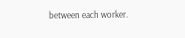between each worker.